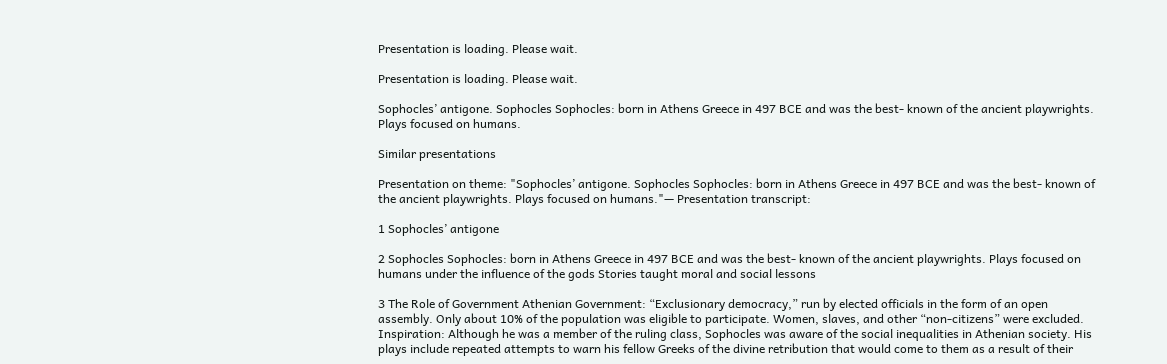Presentation is loading. Please wait.

Presentation is loading. Please wait.

Sophocles’ antigone. Sophocles Sophocles: born in Athens Greece in 497 BCE and was the best- known of the ancient playwrights. Plays focused on humans.

Similar presentations

Presentation on theme: "Sophocles’ antigone. Sophocles Sophocles: born in Athens Greece in 497 BCE and was the best- known of the ancient playwrights. Plays focused on humans."— Presentation transcript:

1 Sophocles’ antigone

2 Sophocles Sophocles: born in Athens Greece in 497 BCE and was the best- known of the ancient playwrights. Plays focused on humans under the influence of the gods Stories taught moral and social lessons

3 The Role of Government Athenian Government: “Exclusionary democracy,” run by elected officials in the form of an open assembly. Only about 10% of the population was eligible to participate. Women, slaves, and other “non-citizens” were excluded. Inspiration: Although he was a member of the ruling class, Sophocles was aware of the social inequalities in Athenian society. His plays include repeated attempts to warn his fellow Greeks of the divine retribution that would come to them as a result of their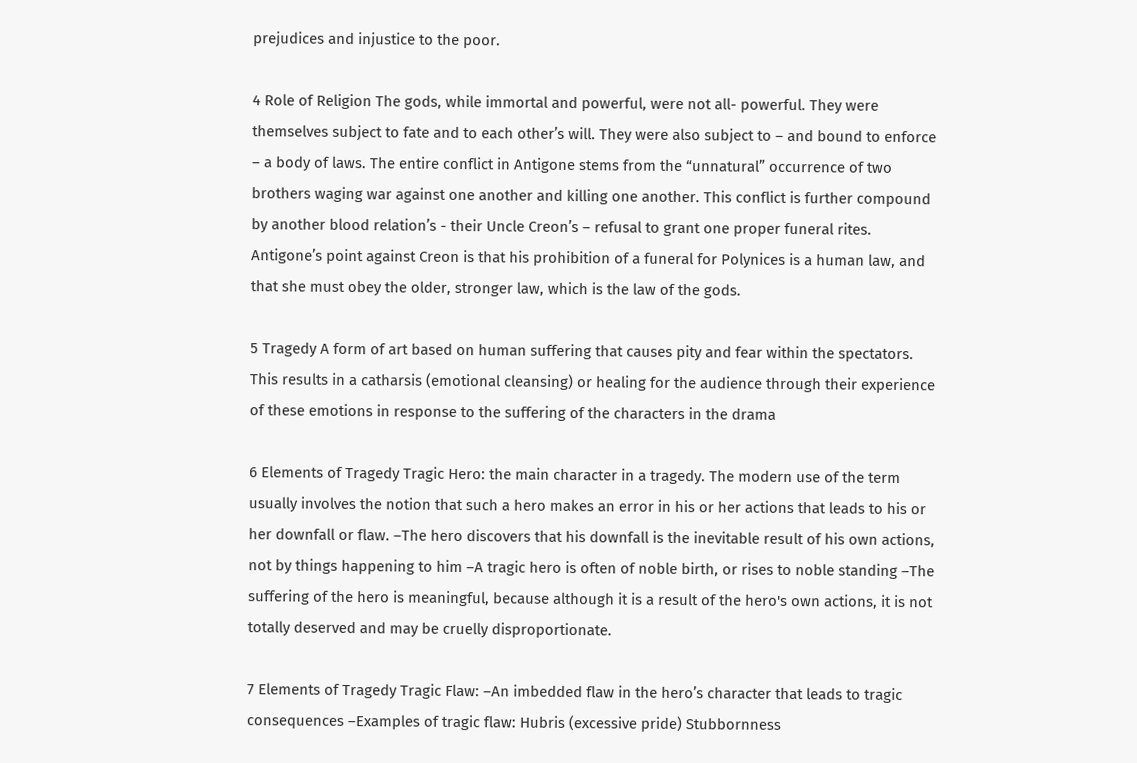prejudices and injustice to the poor.

4 Role of Religion The gods, while immortal and powerful, were not all- powerful. They were themselves subject to fate and to each other’s will. They were also subject to – and bound to enforce – a body of laws. The entire conflict in Antigone stems from the “unnatural” occurrence of two brothers waging war against one another and killing one another. This conflict is further compound by another blood relation’s - their Uncle Creon’s – refusal to grant one proper funeral rites. Antigone’s point against Creon is that his prohibition of a funeral for Polynices is a human law, and that she must obey the older, stronger law, which is the law of the gods.

5 Tragedy A form of art based on human suffering that causes pity and fear within the spectators. This results in a catharsis (emotional cleansing) or healing for the audience through their experience of these emotions in response to the suffering of the characters in the drama

6 Elements of Tragedy Tragic Hero: the main character in a tragedy. The modern use of the term usually involves the notion that such a hero makes an error in his or her actions that leads to his or her downfall or flaw. –The hero discovers that his downfall is the inevitable result of his own actions, not by things happening to him –A tragic hero is often of noble birth, or rises to noble standing –The suffering of the hero is meaningful, because although it is a result of the hero's own actions, it is not totally deserved and may be cruelly disproportionate.

7 Elements of Tragedy Tragic Flaw: –An imbedded flaw in the hero’s character that leads to tragic consequences –Examples of tragic flaw: Hubris (excessive pride) Stubbornness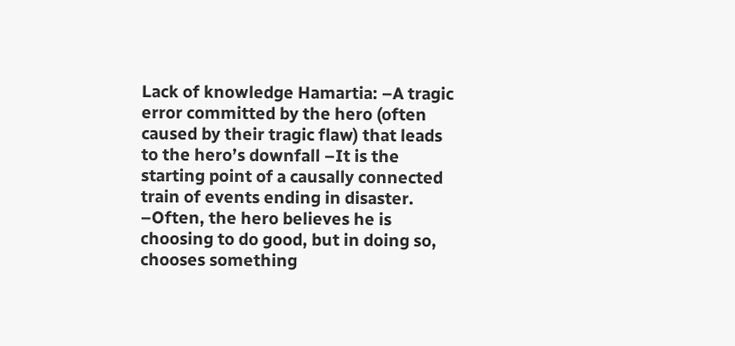Lack of knowledge Hamartia: –A tragic error committed by the hero (often caused by their tragic flaw) that leads to the hero’s downfall –It is the starting point of a causally connected train of events ending in disaster. –Often, the hero believes he is choosing to do good, but in doing so, chooses something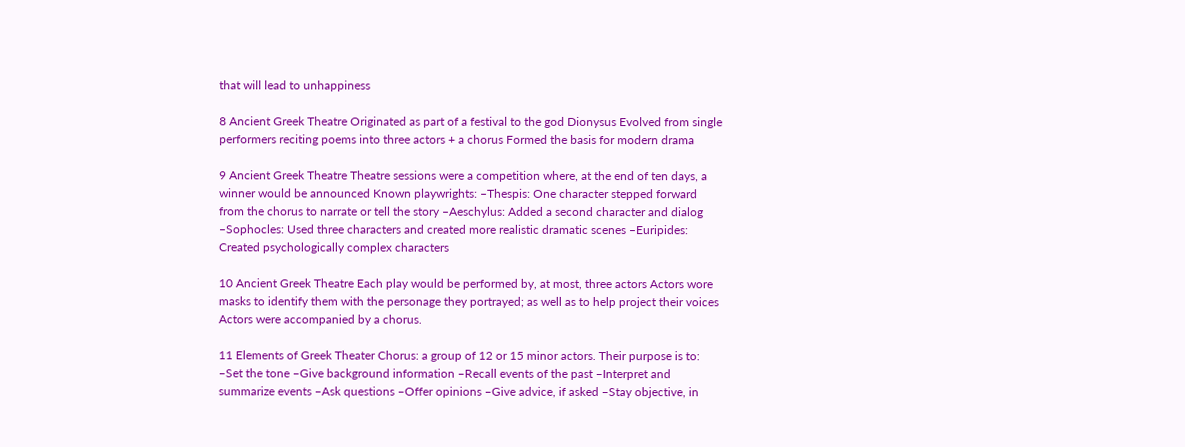that will lead to unhappiness

8 Ancient Greek Theatre Originated as part of a festival to the god Dionysus Evolved from single performers reciting poems into three actors + a chorus Formed the basis for modern drama

9 Ancient Greek Theatre Theatre sessions were a competition where, at the end of ten days, a winner would be announced Known playwrights: –Thespis: One character stepped forward from the chorus to narrate or tell the story –Aeschylus: Added a second character and dialog –Sophocles: Used three characters and created more realistic dramatic scenes –Euripides: Created psychologically complex characters

10 Ancient Greek Theatre Each play would be performed by, at most, three actors Actors wore masks to identify them with the personage they portrayed; as well as to help project their voices Actors were accompanied by a chorus.

11 Elements of Greek Theater Chorus: a group of 12 or 15 minor actors. Their purpose is to: –Set the tone –Give background information –Recall events of the past –Interpret and summarize events –Ask questions –Offer opinions –Give advice, if asked –Stay objective, in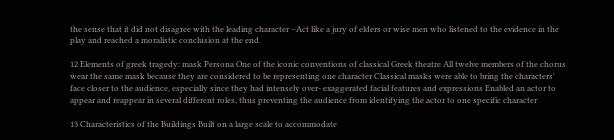the sense that it did not disagree with the leading character –Act like a jury of elders or wise men who listened to the evidence in the play and reached a moralistic conclusion at the end.

12 Elements of greek tragedy: mask Persona One of the iconic conventions of classical Greek theatre All twelve members of the chorus wear the same mask because they are considered to be representing one character Classical masks were able to bring the characters' face closer to the audience, especially since they had intensely over- exaggerated facial features and expressions Enabled an actor to appear and reappear in several different roles, thus preventing the audience from identifying the actor to one specific character

13 Characteristics of the Buildings Built on a large scale to accommodate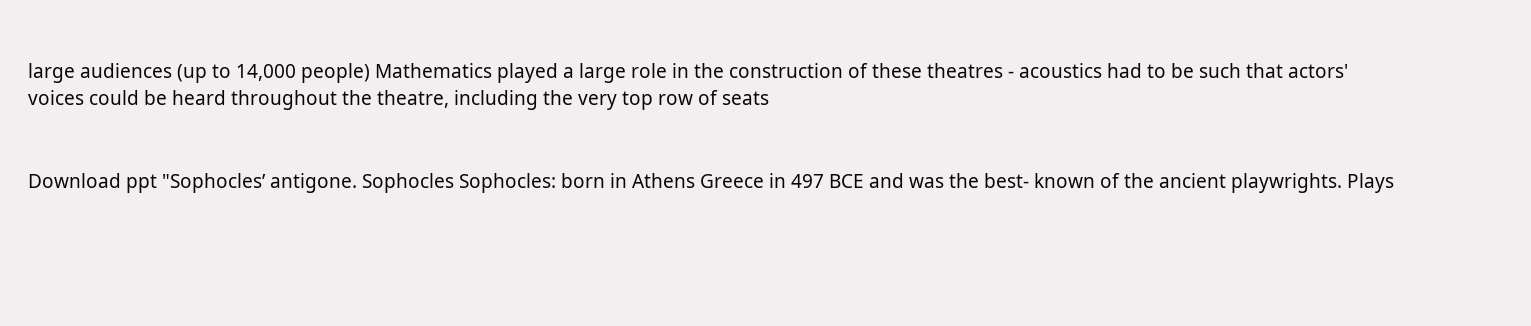large audiences (up to 14,000 people) Mathematics played a large role in the construction of these theatres - acoustics had to be such that actors' voices could be heard throughout the theatre, including the very top row of seats


Download ppt "Sophocles’ antigone. Sophocles Sophocles: born in Athens Greece in 497 BCE and was the best- known of the ancient playwrights. Plays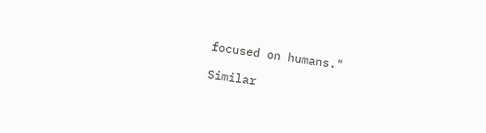focused on humans."

Similar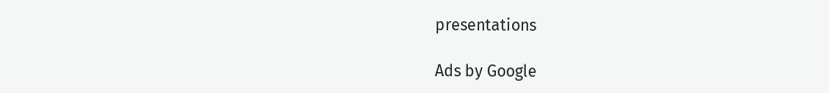presentations

Ads by Google